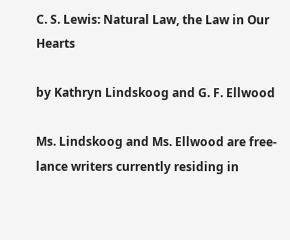C. S. Lewis: Natural Law, the Law in Our Hearts

by Kathryn Lindskoog and G. F. Ellwood

Ms. Lindskoog and Ms. Ellwood are free-lance writers currently residing in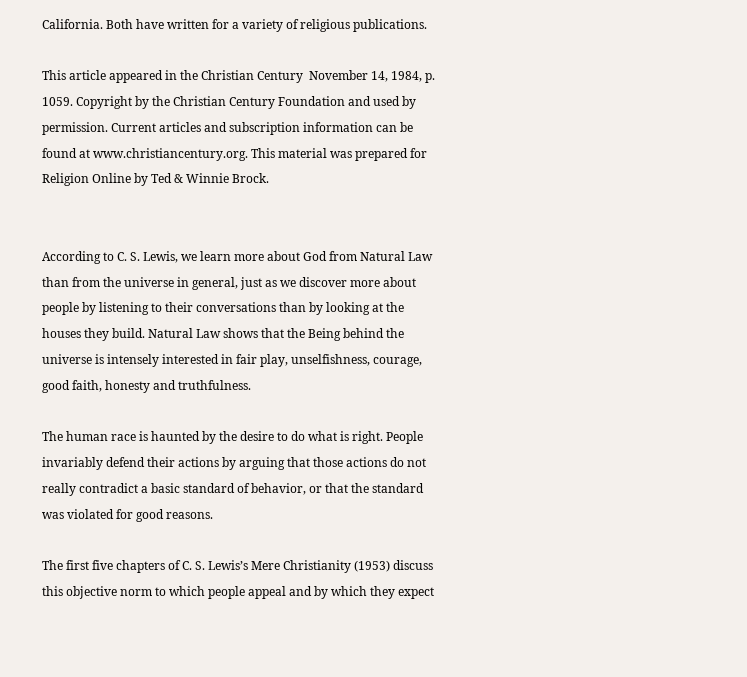California. Both have written for a variety of religious publications.

This article appeared in the Christian Century  November 14, 1984, p. 1059. Copyright by the Christian Century Foundation and used by permission. Current articles and subscription information can be found at www.christiancentury.org. This material was prepared for Religion Online by Ted & Winnie Brock.


According to C. S. Lewis, we learn more about God from Natural Law than from the universe in general, just as we discover more about people by listening to their conversations than by looking at the houses they build. Natural Law shows that the Being behind the universe is intensely interested in fair play, unselfishness, courage, good faith, honesty and truthfulness.

The human race is haunted by the desire to do what is right. People invariably defend their actions by arguing that those actions do not really contradict a basic standard of behavior, or that the standard was violated for good reasons.

The first five chapters of C. S. Lewis’s Mere Christianity (1953) discuss this objective norm to which people appeal and by which they expect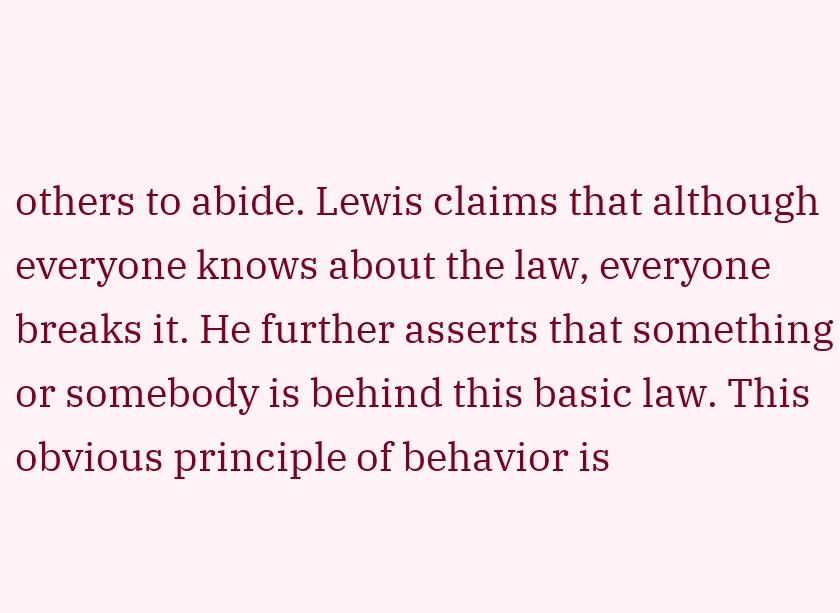others to abide. Lewis claims that although everyone knows about the law, everyone breaks it. He further asserts that something or somebody is behind this basic law. This obvious principle of behavior is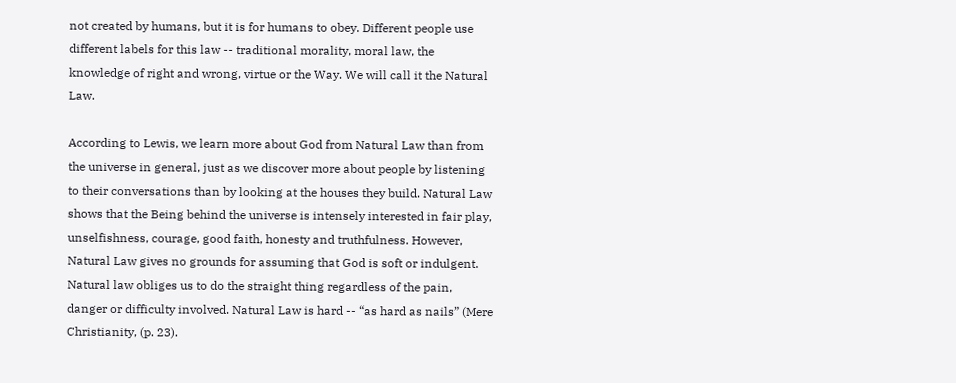not created by humans, but it is for humans to obey. Different people use different labels for this law -- traditional morality, moral law, the knowledge of right and wrong, virtue or the Way. We will call it the Natural Law.

According to Lewis, we learn more about God from Natural Law than from the universe in general, just as we discover more about people by listening to their conversations than by looking at the houses they build. Natural Law shows that the Being behind the universe is intensely interested in fair play, unselfishness, courage, good faith, honesty and truthfulness. However, Natural Law gives no grounds for assuming that God is soft or indulgent. Natural law obliges us to do the straight thing regardless of the pain, danger or difficulty involved. Natural Law is hard -- “as hard as nails” (Mere Christianity, (p. 23).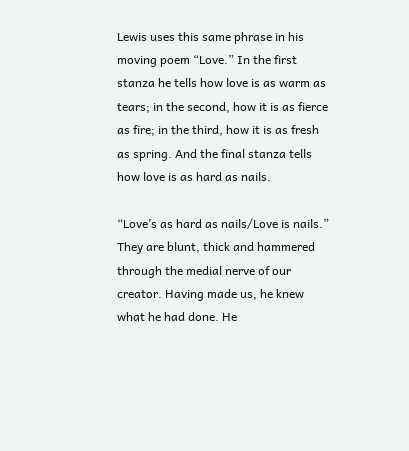Lewis uses this same phrase in his moving poem “Love.” In the first stanza he tells how love is as warm as tears; in the second, how it is as fierce as fire; in the third, how it is as fresh as spring. And the final stanza tells how love is as hard as nails.

“Love’s as hard as nails/Love is nails.” They are blunt, thick and hammered through the medial nerve of our creator. Having made us, he knew what he had done. He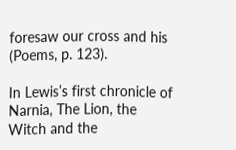foresaw our cross and his (Poems, p. 123).

In Lewis’s first chronicle of Narnia, The Lion, the Witch and the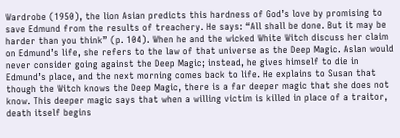Wardrobe (1950), the lion Asian predicts this hardness of God’s love by promising to save Edmund from the results of treachery. He says: “All shall be done. But it may be harder than you think” (p. 104). When he and the wicked White Witch discuss her claim on Edmund’s life, she refers to the law of that universe as the Deep Magic. Aslan would never consider going against the Deep Magic; instead, he gives himself to die in Edmund’s place, and the next morning comes back to life. He explains to Susan that though the Witch knows the Deep Magic, there is a far deeper magic that she does not know. This deeper magic says that when a willing victim is killed in place of a traitor, death itself begins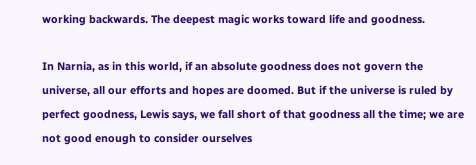working backwards. The deepest magic works toward life and goodness.

In Narnia, as in this world, if an absolute goodness does not govern the universe, all our efforts and hopes are doomed. But if the universe is ruled by perfect goodness, Lewis says, we fall short of that goodness all the time; we are not good enough to consider ourselves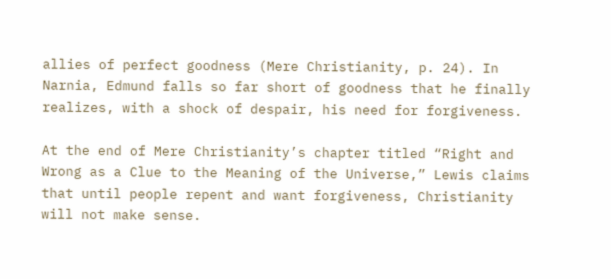allies of perfect goodness (Mere Christianity, p. 24). In Narnia, Edmund falls so far short of goodness that he finally realizes, with a shock of despair, his need for forgiveness.

At the end of Mere Christianity’s chapter titled “Right and Wrong as a Clue to the Meaning of the Universe,” Lewis claims that until people repent and want forgiveness, Christianity will not make sense.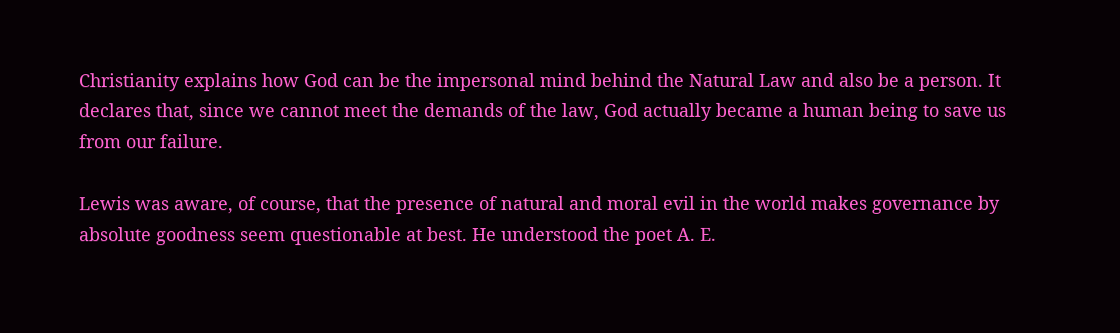Christianity explains how God can be the impersonal mind behind the Natural Law and also be a person. It declares that, since we cannot meet the demands of the law, God actually became a human being to save us from our failure.

Lewis was aware, of course, that the presence of natural and moral evil in the world makes governance by absolute goodness seem questionable at best. He understood the poet A. E.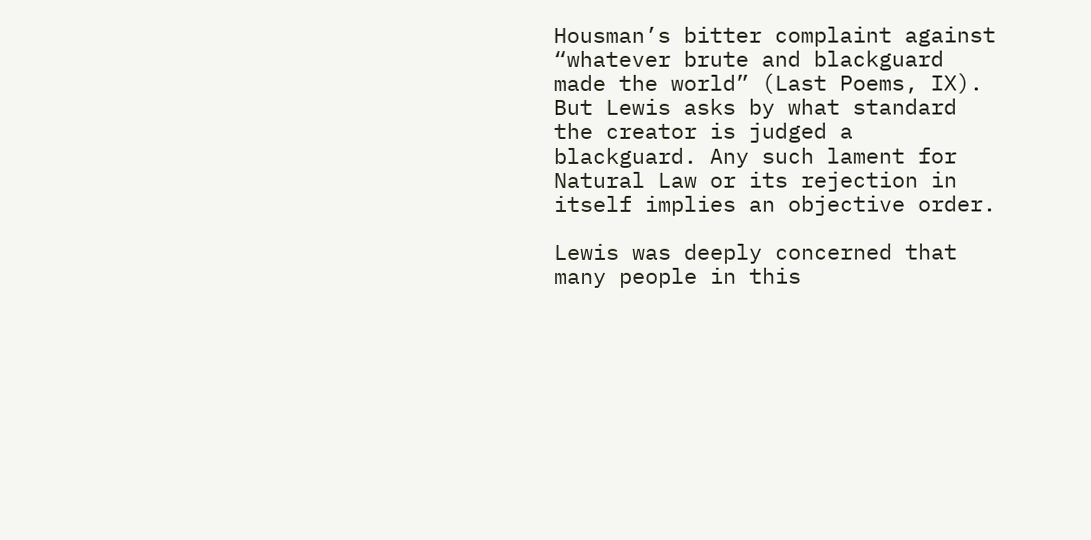Housman’s bitter complaint against “whatever brute and blackguard made the world” (Last Poems, IX). But Lewis asks by what standard the creator is judged a blackguard. Any such lament for Natural Law or its rejection in itself implies an objective order.

Lewis was deeply concerned that many people in this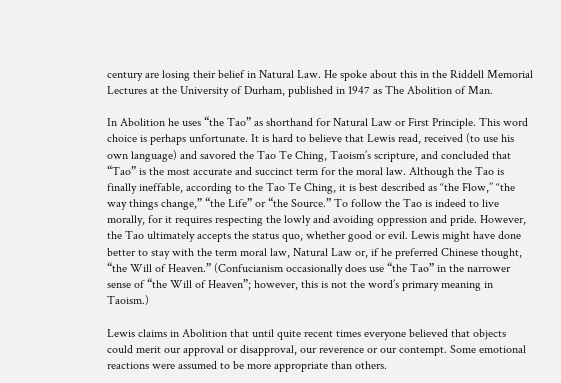century are losing their belief in Natural Law. He spoke about this in the Riddell Memorial Lectures at the University of Durham, published in 1947 as The Abolition of Man.

In Abolition he uses “the Tao” as shorthand for Natural Law or First Principle. This word choice is perhaps unfortunate. It is hard to believe that Lewis read, received (to use his own language) and savored the Tao Te Ching, Taoism’s scripture, and concluded that “Tao” is the most accurate and succinct term for the moral law. Although the Tao is finally ineffable, according to the Tao Te Ching, it is best described as ‘‘the Flow,’’ ‘‘the way things change,” “the Life” or “the Source.” To follow the Tao is indeed to live morally, for it requires respecting the lowly and avoiding oppression and pride. However, the Tao ultimately accepts the status quo, whether good or evil. Lewis might have done better to stay with the term moral law, Natural Law or, if he preferred Chinese thought, “the Will of Heaven.” (Confucianism occasionally does use “the Tao” in the narrower sense of “the Will of Heaven”; however, this is not the word’s primary meaning in Taoism.)

Lewis claims in Abolition that until quite recent times everyone believed that objects could merit our approval or disapproval, our reverence or our contempt. Some emotional reactions were assumed to be more appropriate than others.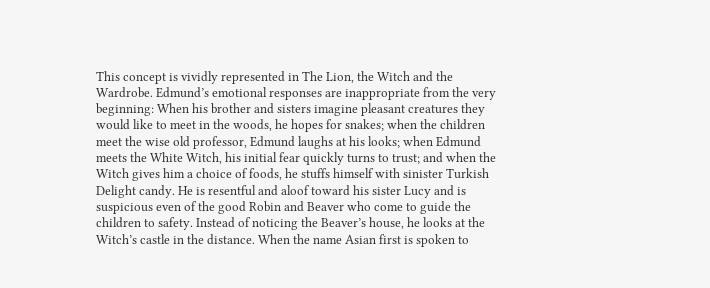This concept is vividly represented in The Lion, the Witch and the Wardrobe. Edmund’s emotional responses are inappropriate from the very beginning: When his brother and sisters imagine pleasant creatures they would like to meet in the woods, he hopes for snakes; when the children meet the wise old professor, Edmund laughs at his looks; when Edmund meets the White Witch, his initial fear quickly turns to trust; and when the Witch gives him a choice of foods, he stuffs himself with sinister Turkish Delight candy. He is resentful and aloof toward his sister Lucy and is suspicious even of the good Robin and Beaver who come to guide the children to safety. Instead of noticing the Beaver’s house, he looks at the Witch’s castle in the distance. When the name Asian first is spoken to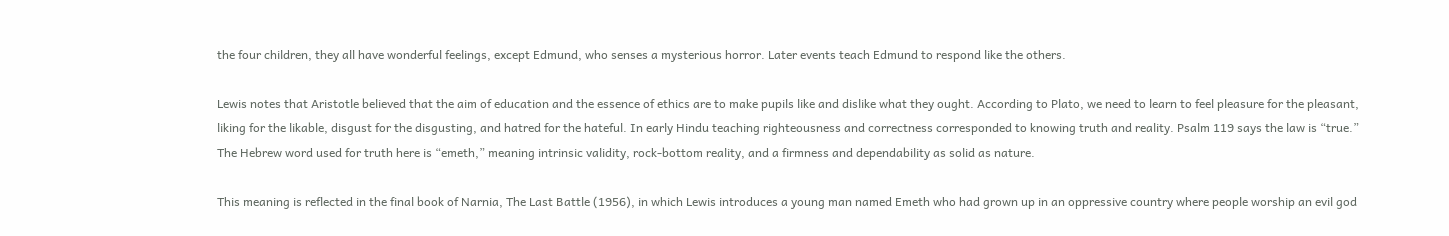the four children, they all have wonderful feelings, except Edmund, who senses a mysterious horror. Later events teach Edmund to respond like the others.

Lewis notes that Aristotle believed that the aim of education and the essence of ethics are to make pupils like and dislike what they ought. According to Plato, we need to learn to feel pleasure for the pleasant, liking for the likable, disgust for the disgusting, and hatred for the hateful. In early Hindu teaching righteousness and correctness corresponded to knowing truth and reality. Psalm 119 says the law is “true.” The Hebrew word used for truth here is “emeth,” meaning intrinsic validity, rock-bottom reality, and a firmness and dependability as solid as nature.

This meaning is reflected in the final book of Narnia, The Last Battle (1956), in which Lewis introduces a young man named Emeth who had grown up in an oppressive country where people worship an evil god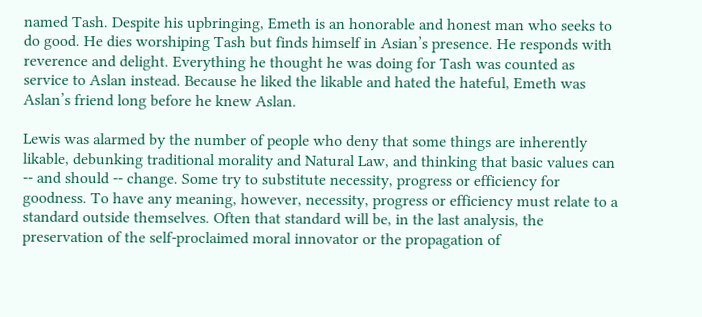named Tash. Despite his upbringing, Emeth is an honorable and honest man who seeks to do good. He dies worshiping Tash but finds himself in Asian’s presence. He responds with reverence and delight. Everything he thought he was doing for Tash was counted as service to Aslan instead. Because he liked the likable and hated the hateful, Emeth was Aslan’s friend long before he knew Aslan.

Lewis was alarmed by the number of people who deny that some things are inherently likable, debunking traditional morality and Natural Law, and thinking that basic values can -- and should -- change. Some try to substitute necessity, progress or efficiency for goodness. To have any meaning, however, necessity, progress or efficiency must relate to a standard outside themselves. Often that standard will be, in the last analysis, the preservation of the self-proclaimed moral innovator or the propagation of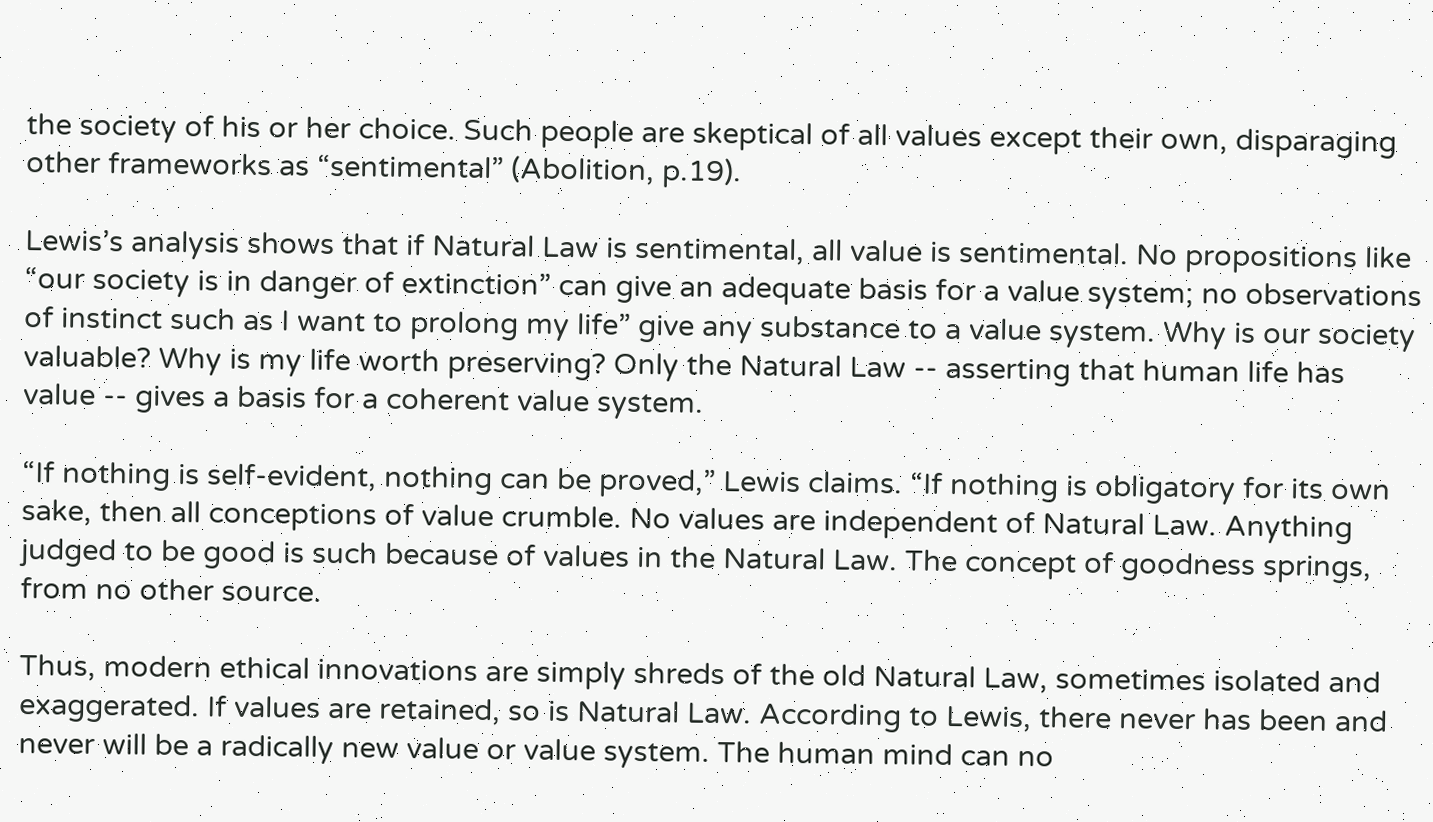the society of his or her choice. Such people are skeptical of all values except their own, disparaging other frameworks as “sentimental” (Abolition, p.19).

Lewis’s analysis shows that if Natural Law is sentimental, all value is sentimental. No propositions like “our society is in danger of extinction” can give an adequate basis for a value system; no observations of instinct such as I want to prolong my life” give any substance to a value system. Why is our society valuable? Why is my life worth preserving? Only the Natural Law -- asserting that human life has value -- gives a basis for a coherent value system.

“If nothing is self-evident, nothing can be proved,” Lewis claims. “If nothing is obligatory for its own sake, then all conceptions of value crumble. No values are independent of Natural Law. Anything judged to be good is such because of values in the Natural Law. The concept of goodness springs, from no other source.

Thus, modern ethical innovations are simply shreds of the old Natural Law, sometimes isolated and exaggerated. If values are retained, so is Natural Law. According to Lewis, there never has been and never will be a radically new value or value system. The human mind can no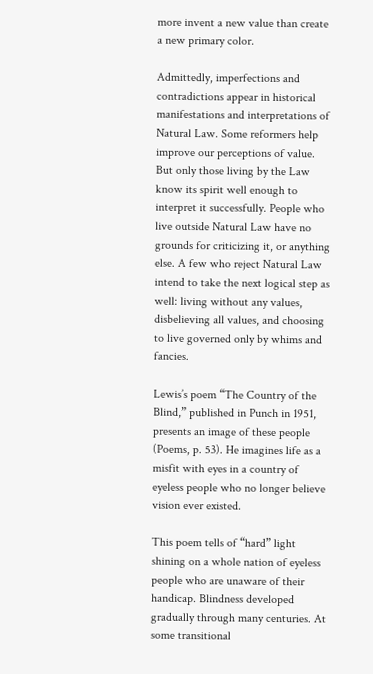more invent a new value than create a new primary color.

Admittedly, imperfections and contradictions appear in historical manifestations and interpretations of Natural Law. Some reformers help improve our perceptions of value. But only those living by the Law know its spirit well enough to interpret it successfully. People who live outside Natural Law have no grounds for criticizing it, or anything else. A few who reject Natural Law intend to take the next logical step as well: living without any values, disbelieving all values, and choosing to live governed only by whims and fancies.

Lewis’s poem “The Country of the Blind,” published in Punch in 1951, presents an image of these people (Poems, p. 53). He imagines life as a misfit with eyes in a country of eyeless people who no longer believe vision ever existed.

This poem tells of “hard” light shining on a whole nation of eyeless people who are unaware of their handicap. Blindness developed gradually through many centuries. At some transitional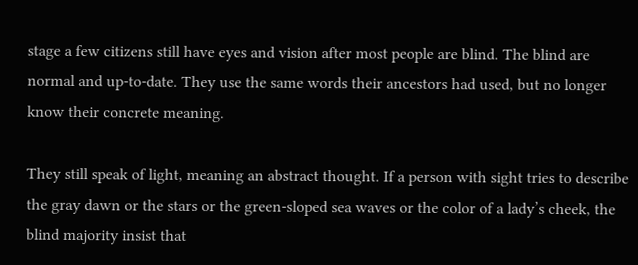stage a few citizens still have eyes and vision after most people are blind. The blind are normal and up-to-date. They use the same words their ancestors had used, but no longer know their concrete meaning.

They still speak of light, meaning an abstract thought. If a person with sight tries to describe the gray dawn or the stars or the green-sloped sea waves or the color of a lady’s cheek, the blind majority insist that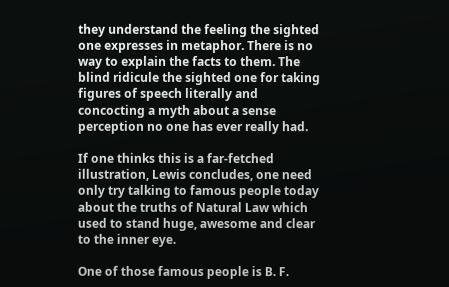they understand the feeling the sighted one expresses in metaphor. There is no way to explain the facts to them. The blind ridicule the sighted one for taking figures of speech literally and concocting a myth about a sense perception no one has ever really had.

If one thinks this is a far-fetched illustration, Lewis concludes, one need only try talking to famous people today about the truths of Natural Law which used to stand huge, awesome and clear to the inner eye.

One of those famous people is B. F.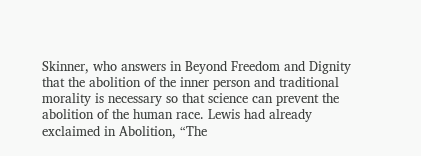Skinner, who answers in Beyond Freedom and Dignity that the abolition of the inner person and traditional morality is necessary so that science can prevent the abolition of the human race. Lewis had already exclaimed in Abolition, “The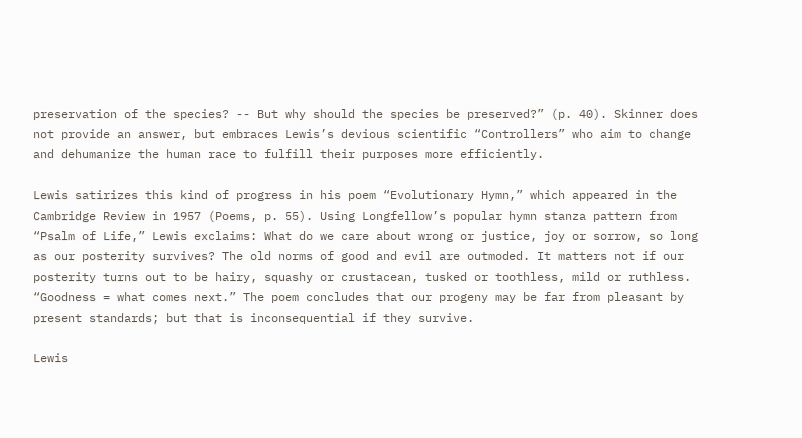preservation of the species? -- But why should the species be preserved?” (p. 40). Skinner does not provide an answer, but embraces Lewis’s devious scientific “Controllers” who aim to change and dehumanize the human race to fulfill their purposes more efficiently.

Lewis satirizes this kind of progress in his poem “Evolutionary Hymn,” which appeared in the Cambridge Review in 1957 (Poems, p. 55). Using Longfellow’s popular hymn stanza pattern from “Psalm of Life,” Lewis exclaims: What do we care about wrong or justice, joy or sorrow, so long as our posterity survives? The old norms of good and evil are outmoded. It matters not if our posterity turns out to be hairy, squashy or crustacean, tusked or toothless, mild or ruthless. “Goodness = what comes next.” The poem concludes that our progeny may be far from pleasant by present standards; but that is inconsequential if they survive.

Lewis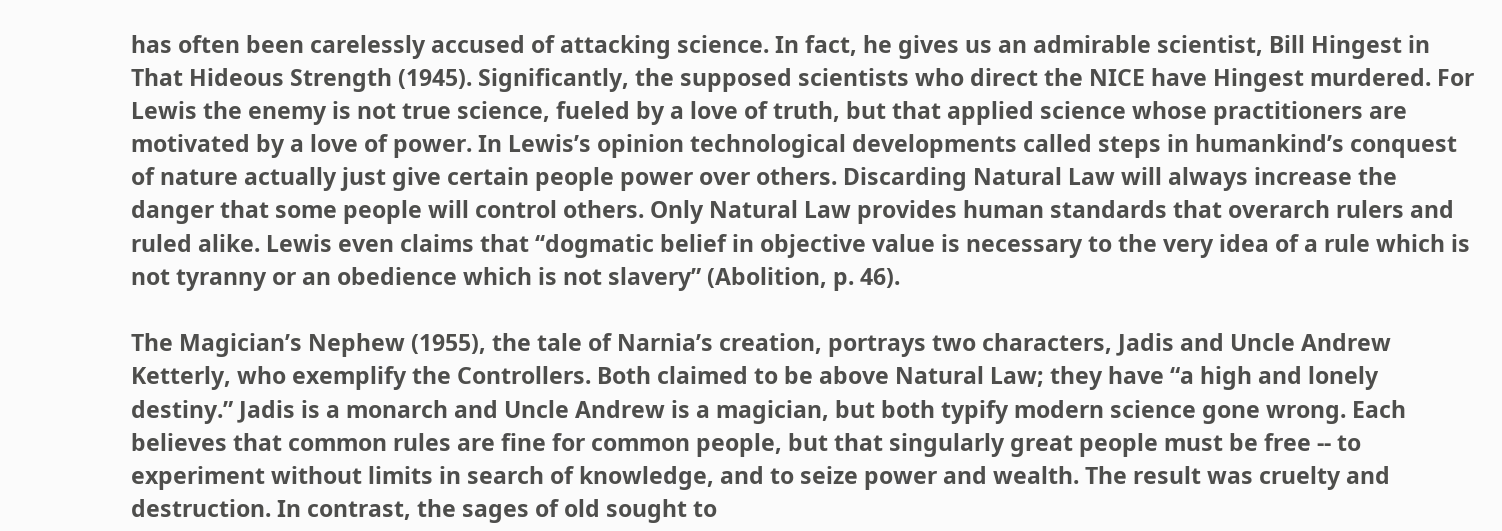has often been carelessly accused of attacking science. In fact, he gives us an admirable scientist, Bill Hingest in That Hideous Strength (1945). Significantly, the supposed scientists who direct the NICE have Hingest murdered. For Lewis the enemy is not true science, fueled by a love of truth, but that applied science whose practitioners are motivated by a love of power. In Lewis’s opinion technological developments called steps in humankind’s conquest of nature actually just give certain people power over others. Discarding Natural Law will always increase the danger that some people will control others. Only Natural Law provides human standards that overarch rulers and ruled alike. Lewis even claims that ‘‘dogmatic belief in objective value is necessary to the very idea of a rule which is not tyranny or an obedience which is not slavery” (Abolition, p. 46).

The Magician’s Nephew (1955), the tale of Narnia’s creation, portrays two characters, Jadis and Uncle Andrew Ketterly, who exemplify the Controllers. Both claimed to be above Natural Law; they have “a high and lonely destiny.” Jadis is a monarch and Uncle Andrew is a magician, but both typify modern science gone wrong. Each believes that common rules are fine for common people, but that singularly great people must be free -- to experiment without limits in search of knowledge, and to seize power and wealth. The result was cruelty and destruction. In contrast, the sages of old sought to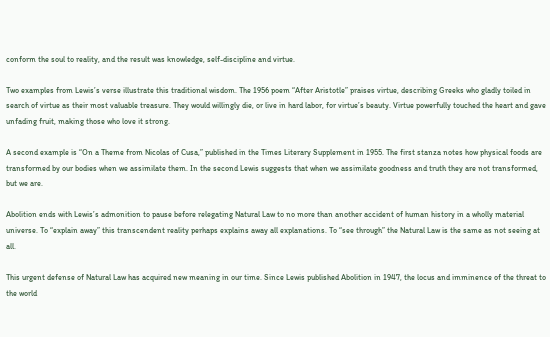conform the soul to reality, and the result was knowledge, self-discipline and virtue.

Two examples from Lewis’s verse illustrate this traditional wisdom. The 1956 poem “After Aristotle” praises virtue, describing Greeks who gladly toiled in search of virtue as their most valuable treasure. They would willingly die, or live in hard labor, for virtue’s beauty. Virtue powerfully touched the heart and gave unfading fruit, making those who love it strong.

A second example is “On a Theme from Nicolas of Cusa,” published in the Times Literary Supplement in 1955. The first stanza notes how physical foods are transformed by our bodies when we assimilate them. In the second Lewis suggests that when we assimilate goodness and truth they are not transformed, but we are.

Abolition ends with Lewis’s admonition to pause before relegating Natural Law to no more than another accident of human history in a wholly material universe. To “explain away” this transcendent reality perhaps explains away all explanations. To “see through” the Natural Law is the same as not seeing at all.

This urgent defense of Natural Law has acquired new meaning in our time. Since Lewis published Abolition in 1947, the locus and imminence of the threat to the world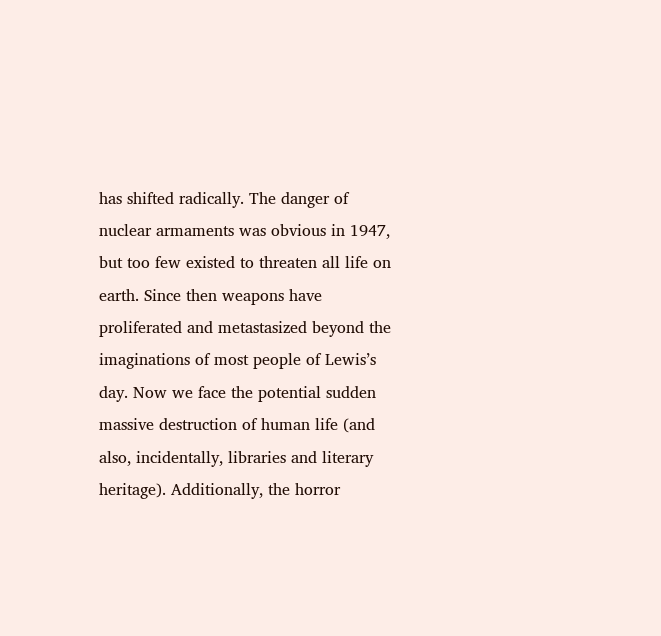has shifted radically. The danger of nuclear armaments was obvious in 1947, but too few existed to threaten all life on earth. Since then weapons have proliferated and metastasized beyond the imaginations of most people of Lewis’s day. Now we face the potential sudden massive destruction of human life (and also, incidentally, libraries and literary heritage). Additionally, the horror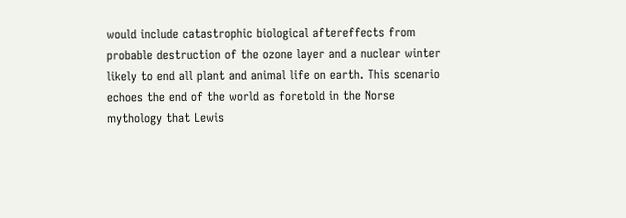would include catastrophic biological aftereffects from probable destruction of the ozone layer and a nuclear winter likely to end all plant and animal life on earth. This scenario echoes the end of the world as foretold in the Norse mythology that Lewis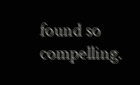found so compelling.